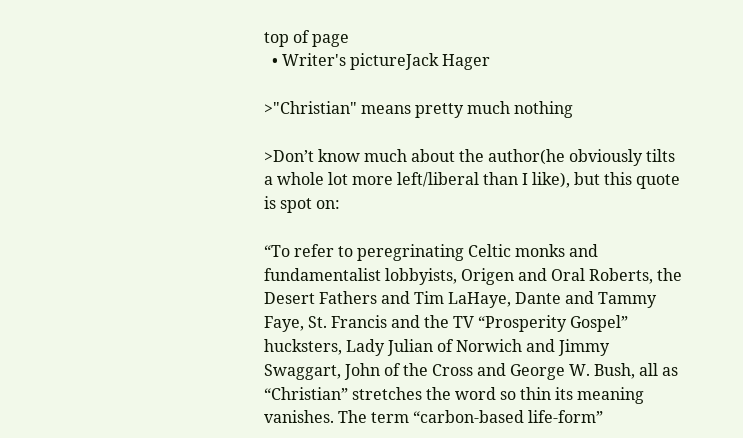top of page
  • Writer's pictureJack Hager

>"Christian" means pretty much nothing

>Don’t know much about the author(he obviously tilts a whole lot more left/liberal than I like), but this quote is spot on:

“To refer to peregrinating Celtic monks and fundamentalist lobbyists, Origen and Oral Roberts, the Desert Fathers and Tim LaHaye, Dante and Tammy Faye, St. Francis and the TV “Prosperity Gospel” hucksters, Lady Julian of Norwich and Jimmy Swaggart, John of the Cross and George W. Bush, all as “Christian” stretches the word so thin its meaning vanishes. The term “carbon-based life-form”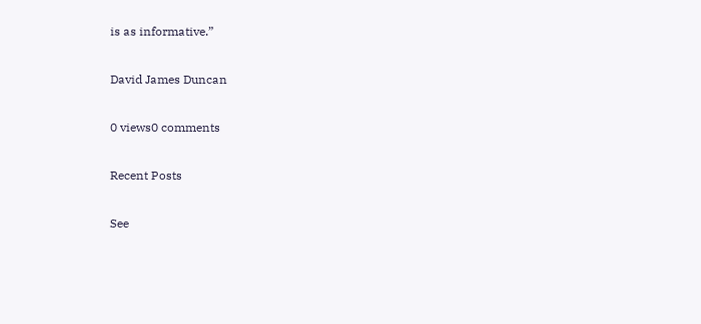is as informative.”

David James Duncan

0 views0 comments

Recent Posts

See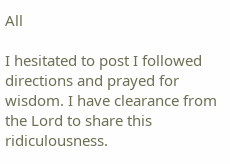All

I hesitated to post I followed directions and prayed for wisdom. I have clearance from the Lord to share this ridiculousness.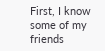First, I know some of my friends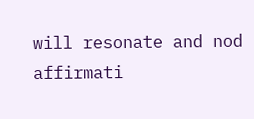will resonate and nod affirmati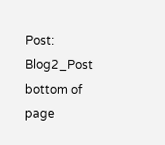Post: Blog2_Post
bottom of page